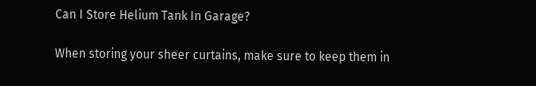Can I Store Helium Tank In Garage?

When storing your sheer curtains, make sure to keep them in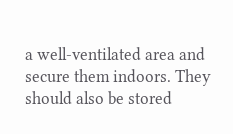a well-ventilated area and secure them indoors. They should also be stored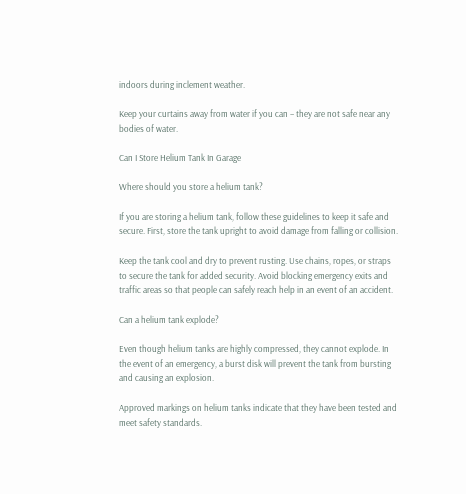indoors during inclement weather.

Keep your curtains away from water if you can – they are not safe near any bodies of water.

Can I Store Helium Tank In Garage

Where should you store a helium tank?

If you are storing a helium tank, follow these guidelines to keep it safe and secure. First, store the tank upright to avoid damage from falling or collision.

Keep the tank cool and dry to prevent rusting. Use chains, ropes, or straps to secure the tank for added security. Avoid blocking emergency exits and traffic areas so that people can safely reach help in an event of an accident.

Can a helium tank explode?

Even though helium tanks are highly compressed, they cannot explode. In the event of an emergency, a burst disk will prevent the tank from bursting and causing an explosion.

Approved markings on helium tanks indicate that they have been tested and meet safety standards.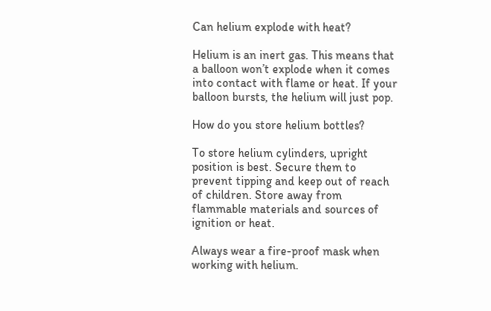Can helium explode with heat?

Helium is an inert gas. This means that a balloon won’t explode when it comes into contact with flame or heat. If your balloon bursts, the helium will just pop.

How do you store helium bottles?

To store helium cylinders, upright position is best. Secure them to prevent tipping and keep out of reach of children. Store away from flammable materials and sources of ignition or heat.

Always wear a fire-proof mask when working with helium.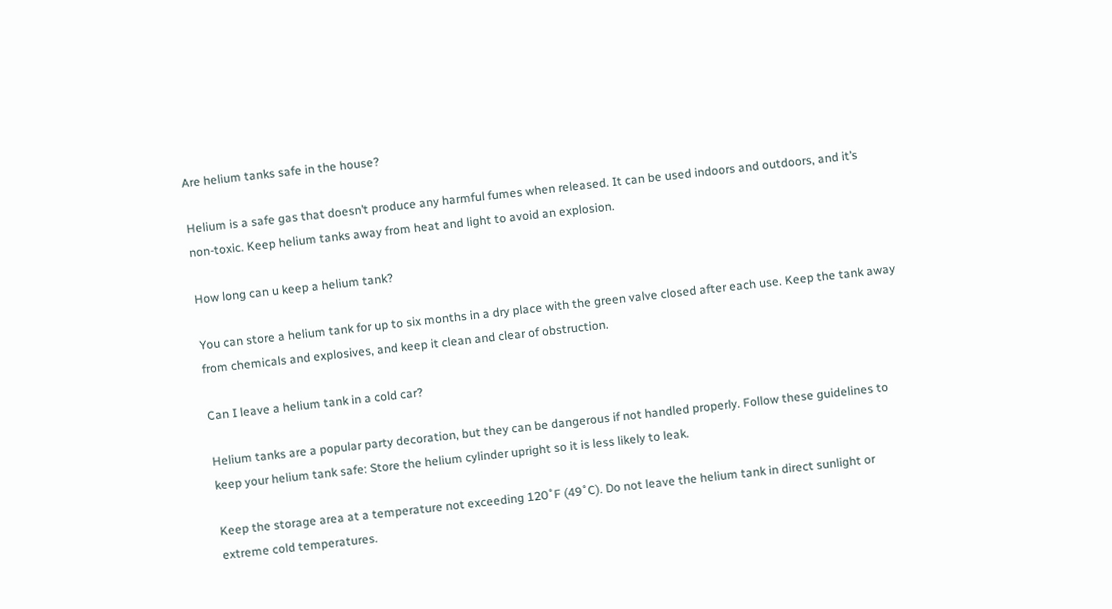Are helium tanks safe in the house?

Helium is a safe gas that doesn’t produce any harmful fumes when released. It can be used indoors and outdoors, and it’s non-toxic. Keep helium tanks away from heat and light to avoid an explosion.

How long can u keep a helium tank?

You can store a helium tank for up to six months in a dry place with the green valve closed after each use. Keep the tank away from chemicals and explosives, and keep it clean and clear of obstruction.

Can I leave a helium tank in a cold car?

Helium tanks are a popular party decoration, but they can be dangerous if not handled properly. Follow these guidelines to keep your helium tank safe: Store the helium cylinder upright so it is less likely to leak.

Keep the storage area at a temperature not exceeding 120˚F (49˚C). Do not leave the helium tank in direct sunlight or extreme cold temperatures.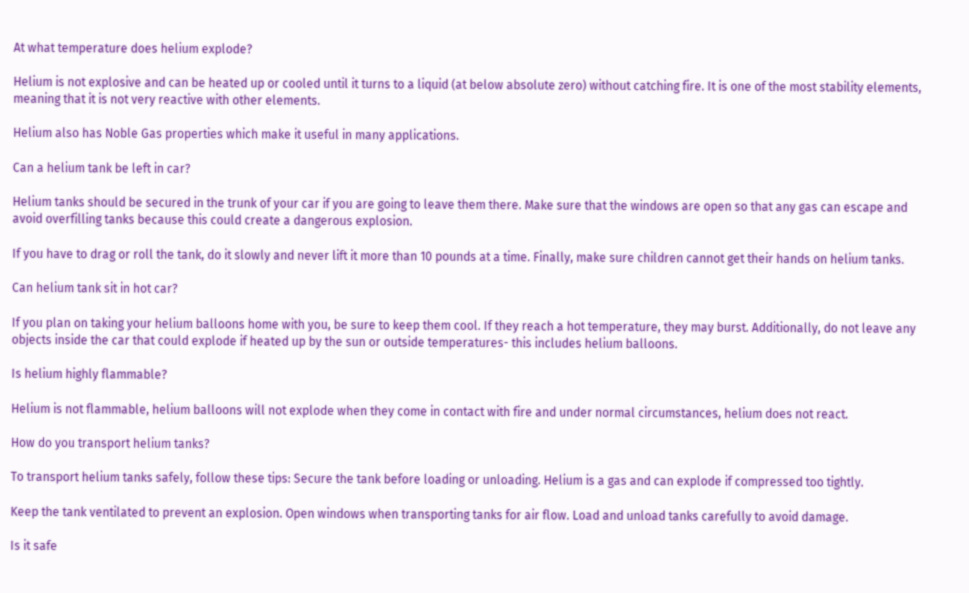At what temperature does helium explode?

Helium is not explosive and can be heated up or cooled until it turns to a liquid (at below absolute zero) without catching fire. It is one of the most stability elements, meaning that it is not very reactive with other elements.

Helium also has Noble Gas properties which make it useful in many applications.

Can a helium tank be left in car?

Helium tanks should be secured in the trunk of your car if you are going to leave them there. Make sure that the windows are open so that any gas can escape and avoid overfilling tanks because this could create a dangerous explosion.

If you have to drag or roll the tank, do it slowly and never lift it more than 10 pounds at a time. Finally, make sure children cannot get their hands on helium tanks.

Can helium tank sit in hot car?

If you plan on taking your helium balloons home with you, be sure to keep them cool. If they reach a hot temperature, they may burst. Additionally, do not leave any objects inside the car that could explode if heated up by the sun or outside temperatures- this includes helium balloons.

Is helium highly flammable?

Helium is not flammable, helium balloons will not explode when they come in contact with fire and under normal circumstances, helium does not react.

How do you transport helium tanks?

To transport helium tanks safely, follow these tips: Secure the tank before loading or unloading. Helium is a gas and can explode if compressed too tightly.

Keep the tank ventilated to prevent an explosion. Open windows when transporting tanks for air flow. Load and unload tanks carefully to avoid damage.

Is it safe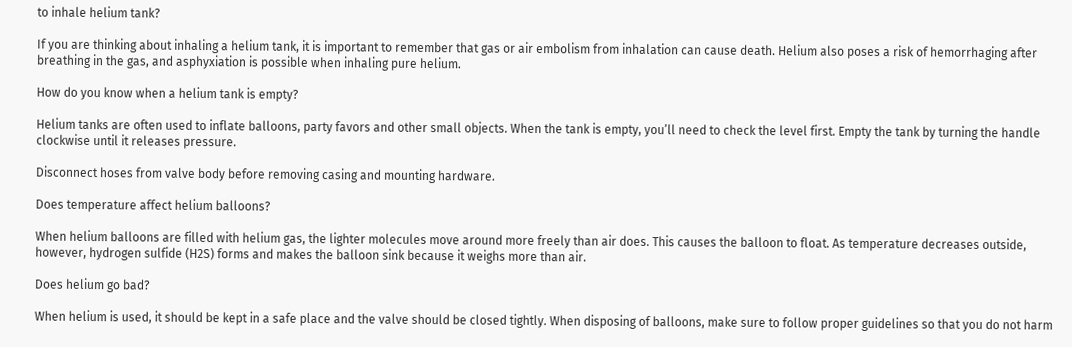to inhale helium tank?

If you are thinking about inhaling a helium tank, it is important to remember that gas or air embolism from inhalation can cause death. Helium also poses a risk of hemorrhaging after breathing in the gas, and asphyxiation is possible when inhaling pure helium.

How do you know when a helium tank is empty?

Helium tanks are often used to inflate balloons, party favors and other small objects. When the tank is empty, you’ll need to check the level first. Empty the tank by turning the handle clockwise until it releases pressure.

Disconnect hoses from valve body before removing casing and mounting hardware.

Does temperature affect helium balloons?

When helium balloons are filled with helium gas, the lighter molecules move around more freely than air does. This causes the balloon to float. As temperature decreases outside, however, hydrogen sulfide (H2S) forms and makes the balloon sink because it weighs more than air.

Does helium go bad?

When helium is used, it should be kept in a safe place and the valve should be closed tightly. When disposing of balloons, make sure to follow proper guidelines so that you do not harm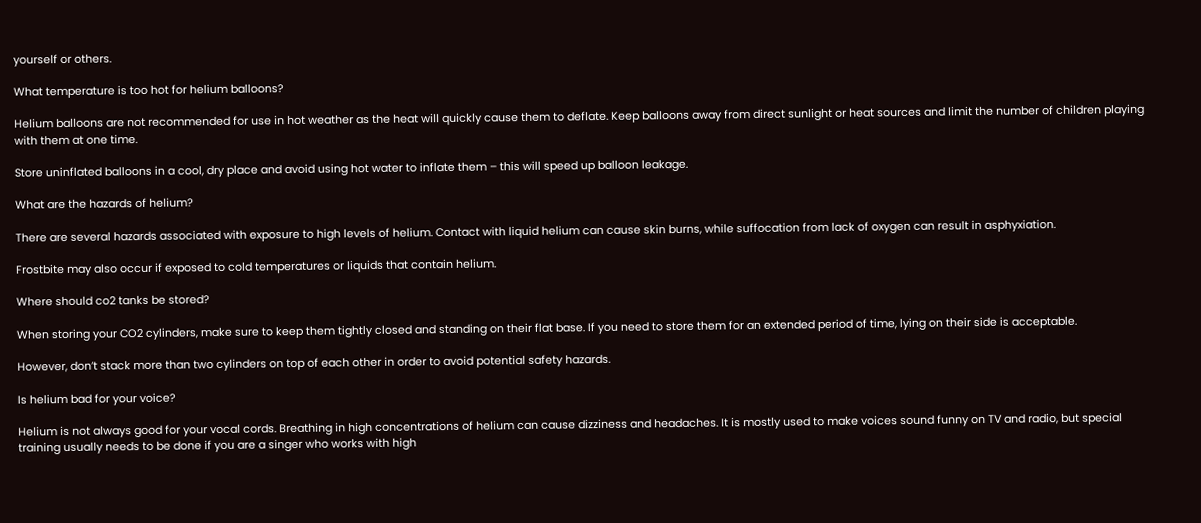yourself or others.

What temperature is too hot for helium balloons?

Helium balloons are not recommended for use in hot weather as the heat will quickly cause them to deflate. Keep balloons away from direct sunlight or heat sources and limit the number of children playing with them at one time.

Store uninflated balloons in a cool, dry place and avoid using hot water to inflate them – this will speed up balloon leakage.

What are the hazards of helium?

There are several hazards associated with exposure to high levels of helium. Contact with liquid helium can cause skin burns, while suffocation from lack of oxygen can result in asphyxiation.

Frostbite may also occur if exposed to cold temperatures or liquids that contain helium.

Where should co2 tanks be stored?

When storing your CO2 cylinders, make sure to keep them tightly closed and standing on their flat base. If you need to store them for an extended period of time, lying on their side is acceptable.

However, don’t stack more than two cylinders on top of each other in order to avoid potential safety hazards.

Is helium bad for your voice?

Helium is not always good for your vocal cords. Breathing in high concentrations of helium can cause dizziness and headaches. It is mostly used to make voices sound funny on TV and radio, but special training usually needs to be done if you are a singer who works with high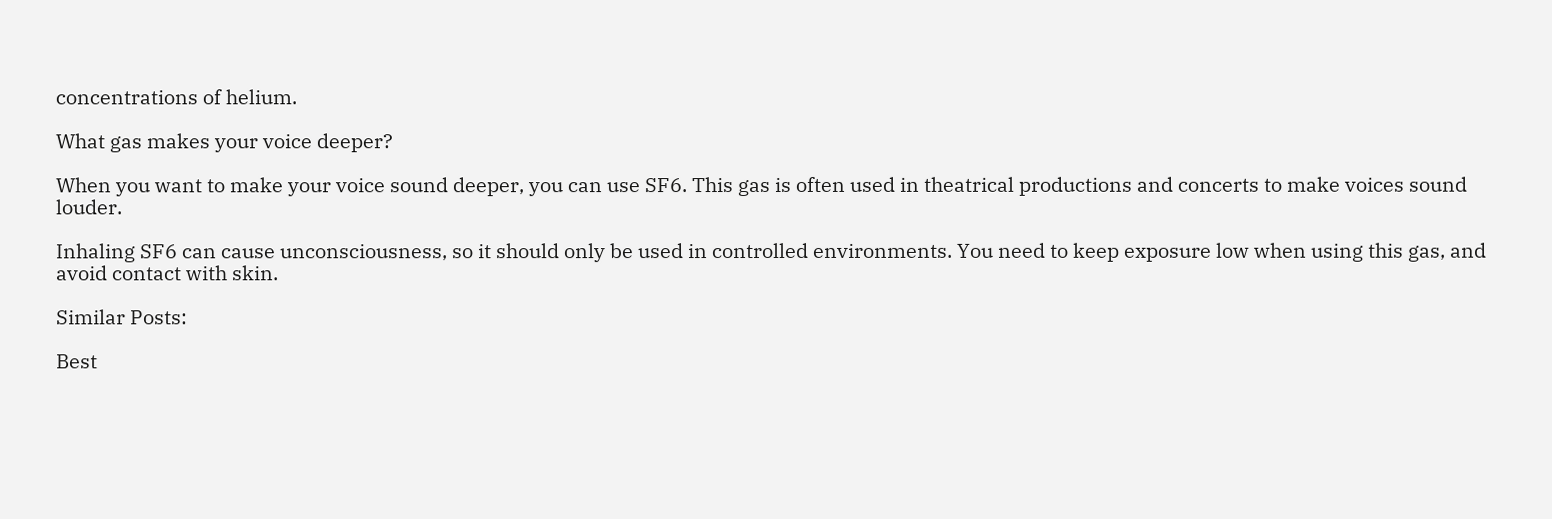concentrations of helium.

What gas makes your voice deeper?

When you want to make your voice sound deeper, you can use SF6. This gas is often used in theatrical productions and concerts to make voices sound louder.

Inhaling SF6 can cause unconsciousness, so it should only be used in controlled environments. You need to keep exposure low when using this gas, and avoid contact with skin.

Similar Posts:

Best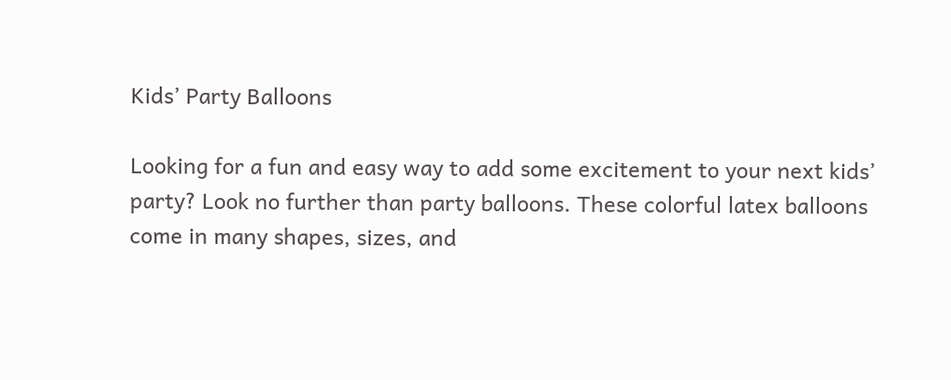Kids’ Party Balloons

Looking for a fun and easy way to add some excitement to your next kids’ party? Look no further than party balloons. These colorful latex balloons come in many shapes, sizes, and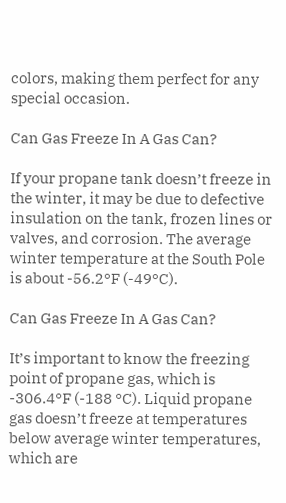colors, making them perfect for any special occasion.

Can Gas Freeze In A Gas Can?

If your propane tank doesn’t freeze in the winter, it may be due to defective insulation on the tank, frozen lines or valves, and corrosion. The average winter temperature at the South Pole is about -56.2°F (-49°C).

Can Gas Freeze In A Gas Can?

It’s important to know the freezing point of propane gas, which is -306.4°F (-188 °C). Liquid propane gas doesn’t freeze at temperatures below average winter temperatures, which are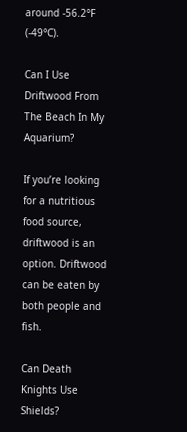around -56.2°F (-49°C).

Can I Use Driftwood From The Beach In My Aquarium?

If you’re looking for a nutritious food source, driftwood is an option. Driftwood can be eaten by both people and fish.

Can Death Knights Use Shields?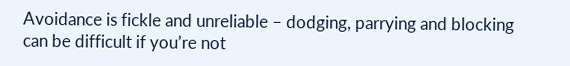Avoidance is fickle and unreliable – dodging, parrying and blocking can be difficult if you’re not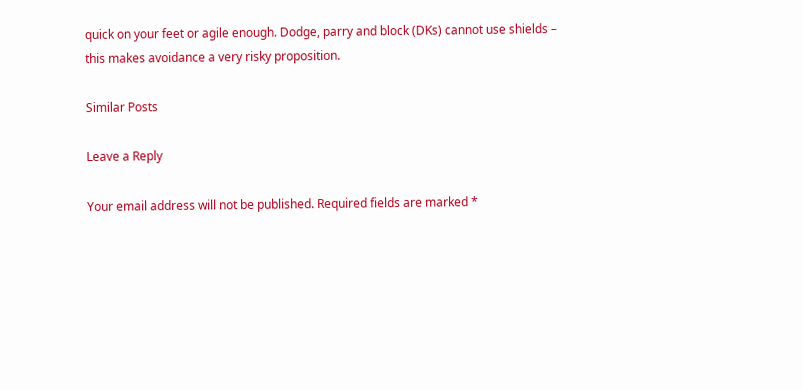quick on your feet or agile enough. Dodge, parry and block (DKs) cannot use shields – this makes avoidance a very risky proposition.

Similar Posts

Leave a Reply

Your email address will not be published. Required fields are marked *